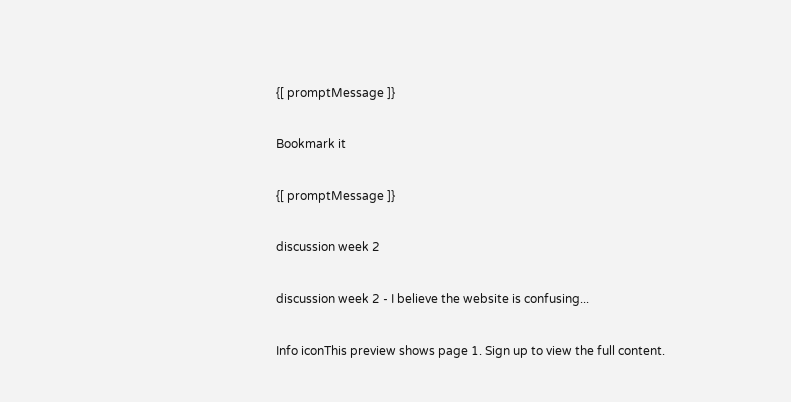{[ promptMessage ]}

Bookmark it

{[ promptMessage ]}

discussion week 2

discussion week 2 - I believe the website is confusing...

Info iconThis preview shows page 1. Sign up to view the full content.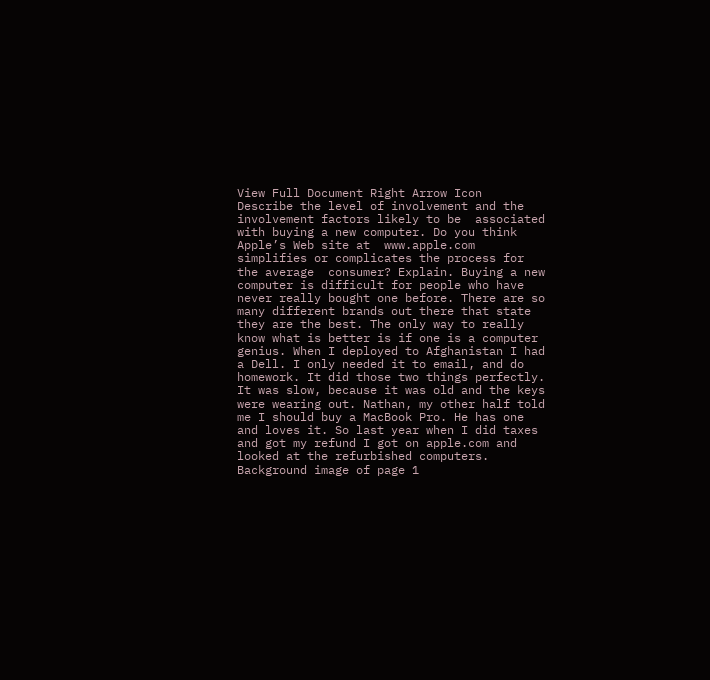View Full Document Right Arrow Icon
Describe the level of involvement and the involvement factors likely to be  associated with buying a new computer. Do you think Apple’s Web site at  www.apple.com simplifies or complicates the process for the average  consumer? Explain. Buying a new computer is difficult for people who have never really bought one before. There are so many different brands out there that state they are the best. The only way to really know what is better is if one is a computer genius. When I deployed to Afghanistan I had a Dell. I only needed it to email, and do homework. It did those two things perfectly. It was slow, because it was old and the keys were wearing out. Nathan, my other half told me I should buy a MacBook Pro. He has one and loves it. So last year when I did taxes and got my refund I got on apple.com and looked at the refurbished computers.
Background image of page 1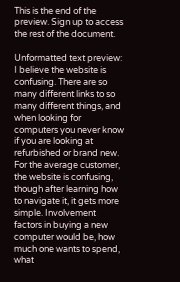This is the end of the preview. Sign up to access the rest of the document.

Unformatted text preview: I believe the website is confusing. There are so many different links to so many different things, and when looking for computers you never know if you are looking at refurbished or brand new. For the average customer, the website is confusing, though after learning how to navigate it, it gets more simple. Involvement factors in buying a new computer would be, how much one wants to spend, what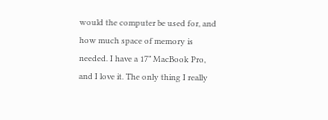would the computer be used for, and how much space of memory is needed. I have a 17” MacBook Pro, and I love it. The only thing I really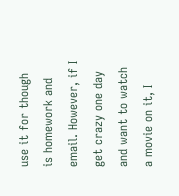use it for though is homework and email. However, if I get crazy one day and want to watch a movie on it, I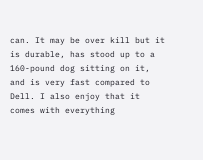can. It may be over kill but it is durable, has stood up to a 160-pound dog sitting on it, and is very fast compared to Dell. I also enjoy that it comes with everything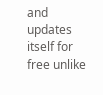and updates itself for free unlike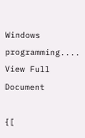Windows programming....
View Full Document

{[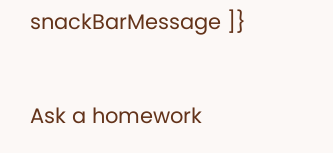snackBarMessage ]}

Ask a homework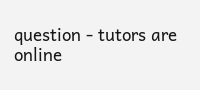question - tutors are online